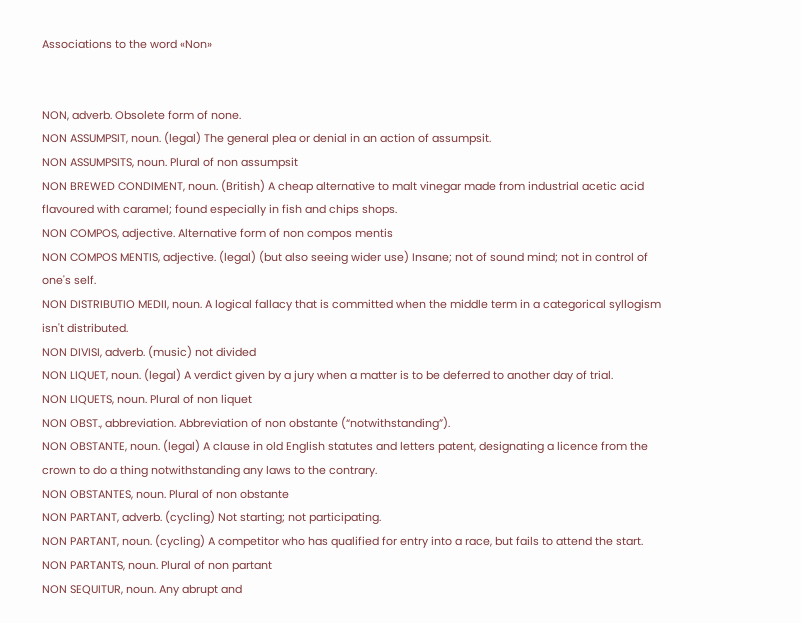Associations to the word «Non»


NON, adverb. Obsolete form of none.
NON ASSUMPSIT, noun. (legal) The general plea or denial in an action of assumpsit.
NON ASSUMPSITS, noun. Plural of non assumpsit
NON BREWED CONDIMENT, noun. (British) A cheap alternative to malt vinegar made from industrial acetic acid flavoured with caramel; found especially in fish and chips shops.
NON COMPOS, adjective. Alternative form of non compos mentis
NON COMPOS MENTIS, adjective. (legal) (but also seeing wider use) Insane; not of sound mind; not in control of one's self.
NON DISTRIBUTIO MEDII, noun. A logical fallacy that is committed when the middle term in a categorical syllogism isn't distributed.
NON DIVISI, adverb. (music) not divided
NON LIQUET, noun. (legal) A verdict given by a jury when a matter is to be deferred to another day of trial.
NON LIQUETS, noun. Plural of non liquet
NON OBST., abbreviation. Abbreviation of non obstante (“notwithstanding”).
NON OBSTANTE, noun. (legal) A clause in old English statutes and letters patent, designating a licence from the crown to do a thing notwithstanding any laws to the contrary.
NON OBSTANTES, noun. Plural of non obstante
NON PARTANT, adverb. (cycling) Not starting; not participating.
NON PARTANT, noun. (cycling) A competitor who has qualified for entry into a race, but fails to attend the start.
NON PARTANTS, noun. Plural of non partant
NON SEQUITUR, noun. Any abrupt and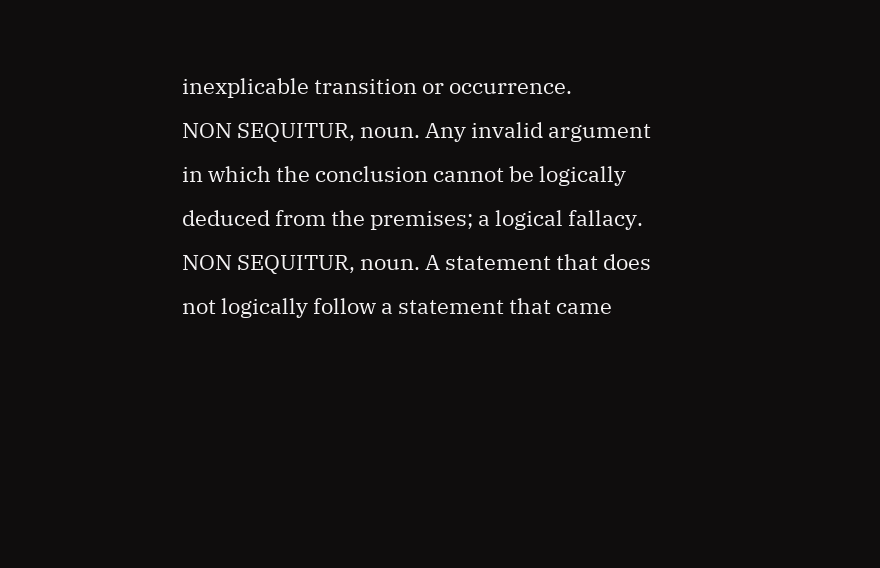inexplicable transition or occurrence.
NON SEQUITUR, noun. Any invalid argument in which the conclusion cannot be logically deduced from the premises; a logical fallacy.
NON SEQUITUR, noun. A statement that does not logically follow a statement that came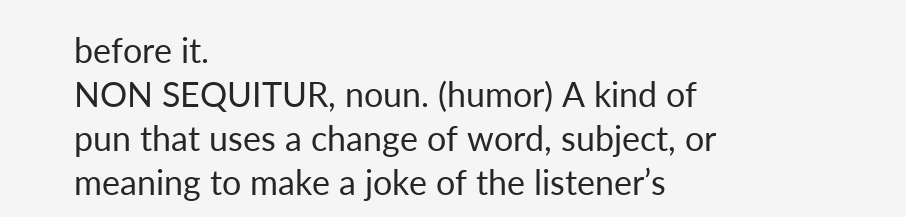before it.
NON SEQUITUR, noun. (humor) A kind of pun that uses a change of word, subject, or meaning to make a joke of the listener’s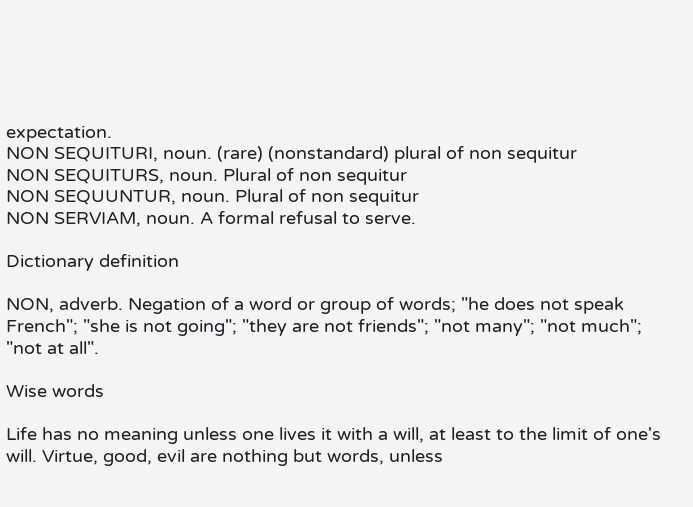expectation.
NON SEQUITURI, noun. (rare) (nonstandard) plural of non sequitur
NON SEQUITURS, noun. Plural of non sequitur
NON SEQUUNTUR, noun. Plural of non sequitur
NON SERVIAM, noun. A formal refusal to serve.

Dictionary definition

NON, adverb. Negation of a word or group of words; "he does not speak French"; "she is not going"; "they are not friends"; "not many"; "not much"; "not at all".

Wise words

Life has no meaning unless one lives it with a will, at least to the limit of one's will. Virtue, good, evil are nothing but words, unless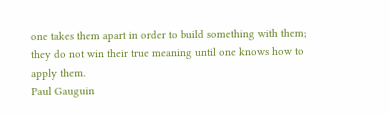one takes them apart in order to build something with them; they do not win their true meaning until one knows how to apply them.
Paul Gauguin